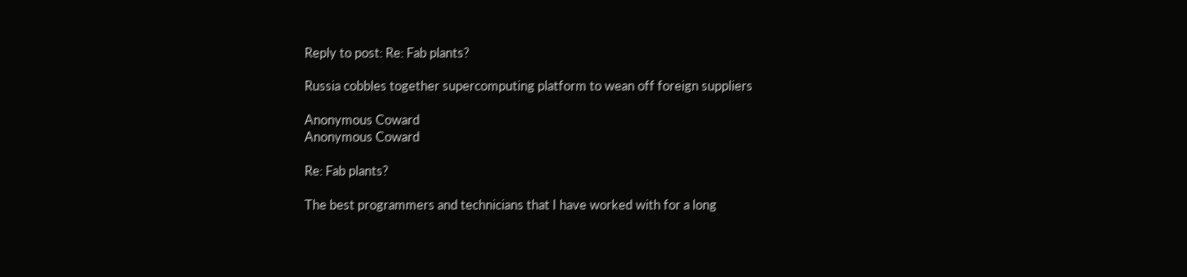Reply to post: Re: Fab plants?

Russia cobbles together supercomputing platform to wean off foreign suppliers

Anonymous Coward
Anonymous Coward

Re: Fab plants?

The best programmers and technicians that I have worked with for a long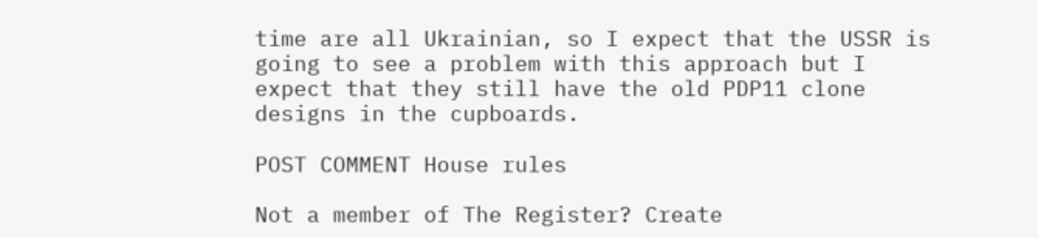time are all Ukrainian, so I expect that the USSR is going to see a problem with this approach but I expect that they still have the old PDP11 clone designs in the cupboards.

POST COMMENT House rules

Not a member of The Register? Create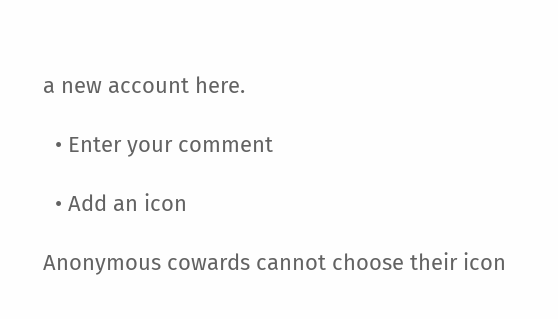a new account here.

  • Enter your comment

  • Add an icon

Anonymous cowards cannot choose their icon